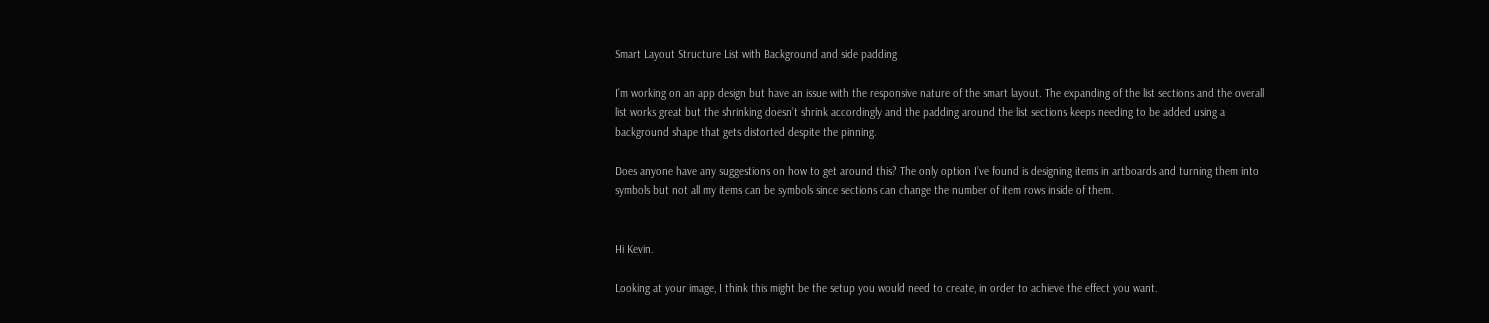Smart Layout Structure List with Background and side padding

I’m working on an app design but have an issue with the responsive nature of the smart layout. The expanding of the list sections and the overall list works great but the shrinking doesn’t shrink accordingly and the padding around the list sections keeps needing to be added using a background shape that gets distorted despite the pinning.

Does anyone have any suggestions on how to get around this? The only option I’ve found is designing items in artboards and turning them into symbols but not all my items can be symbols since sections can change the number of item rows inside of them.


Hi Kevin.

Looking at your image, I think this might be the setup you would need to create, in order to achieve the effect you want.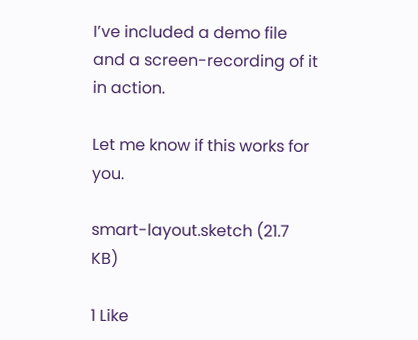I’ve included a demo file and a screen-recording of it in action.

Let me know if this works for you.

smart-layout.sketch (21.7 KB)

1 Like